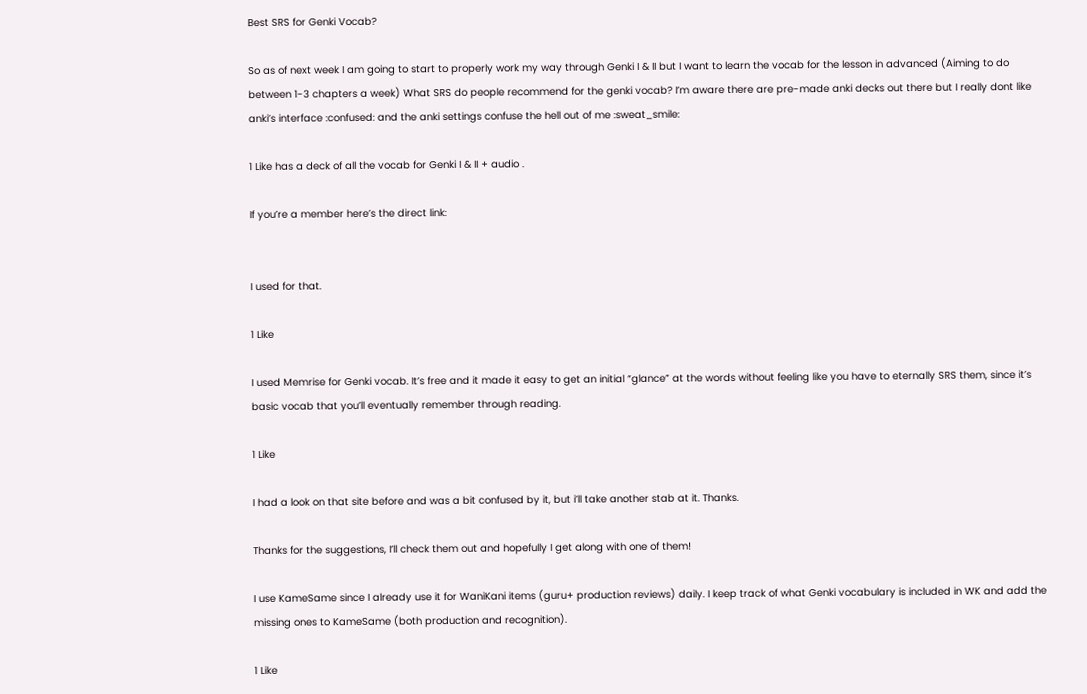Best SRS for Genki Vocab?

So as of next week I am going to start to properly work my way through Genki I & II but I want to learn the vocab for the lesson in advanced (Aiming to do between 1-3 chapters a week) What SRS do people recommend for the genki vocab? I’m aware there are pre-made anki decks out there but I really dont like anki’s interface :confused: and the anki settings confuse the hell out of me :sweat_smile:

1 Like has a deck of all the vocab for Genki I & II + audio .

If you’re a member here’s the direct link:


I used for that.

1 Like

I used Memrise for Genki vocab. It’s free and it made it easy to get an initial “glance” at the words without feeling like you have to eternally SRS them, since it’s basic vocab that you’ll eventually remember through reading.

1 Like

I had a look on that site before and was a bit confused by it, but i’ll take another stab at it. Thanks.

Thanks for the suggestions, I’ll check them out and hopefully I get along with one of them!

I use KameSame since I already use it for WaniKani items (guru+ production reviews) daily. I keep track of what Genki vocabulary is included in WK and add the missing ones to KameSame (both production and recognition).

1 Like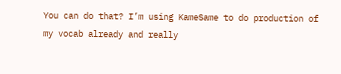You can do that? I’m using KameSame to do production of my vocab already and really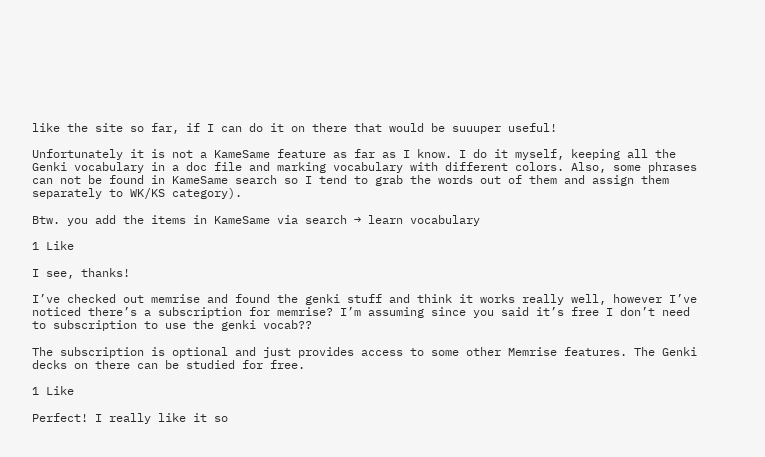like the site so far, if I can do it on there that would be suuuper useful!

Unfortunately it is not a KameSame feature as far as I know. I do it myself, keeping all the Genki vocabulary in a doc file and marking vocabulary with different colors. Also, some phrases can not be found in KameSame search so I tend to grab the words out of them and assign them separately to WK/KS category).

Btw. you add the items in KameSame via search → learn vocabulary

1 Like

I see, thanks!

I’ve checked out memrise and found the genki stuff and think it works really well, however I’ve noticed there’s a subscription for memrise? I’m assuming since you said it’s free I don’t need to subscription to use the genki vocab??

The subscription is optional and just provides access to some other Memrise features. The Genki decks on there can be studied for free.

1 Like

Perfect! I really like it so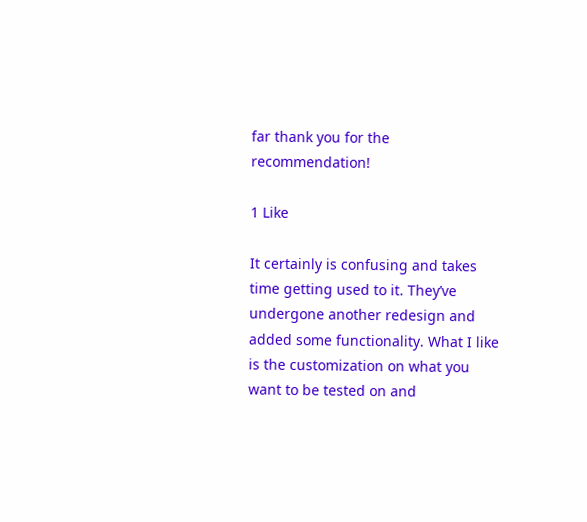far thank you for the recommendation!

1 Like

It certainly is confusing and takes time getting used to it. They’ve undergone another redesign and added some functionality. What I like is the customization on what you want to be tested on and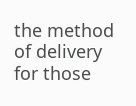the method of delivery for those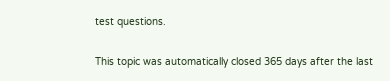test questions.

This topic was automatically closed 365 days after the last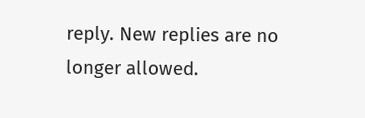reply. New replies are no longer allowed.